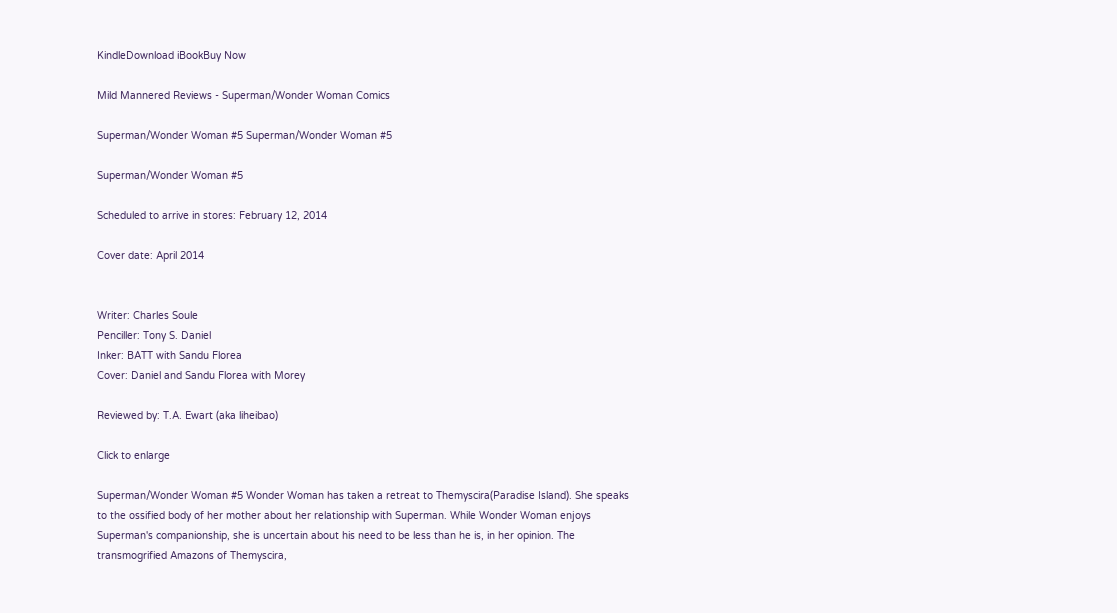KindleDownload iBookBuy Now

Mild Mannered Reviews - Superman/Wonder Woman Comics

Superman/Wonder Woman #5 Superman/Wonder Woman #5

Superman/Wonder Woman #5

Scheduled to arrive in stores: February 12, 2014

Cover date: April 2014


Writer: Charles Soule
Penciller: Tony S. Daniel
Inker: BATT with Sandu Florea
Cover: Daniel and Sandu Florea with Morey

Reviewed by: T.A. Ewart (aka liheibao)

Click to enlarge

Superman/Wonder Woman #5 Wonder Woman has taken a retreat to Themyscira(Paradise Island). She speaks to the ossified body of her mother about her relationship with Superman. While Wonder Woman enjoys Superman's companionship, she is uncertain about his need to be less than he is, in her opinion. The transmogrified Amazons of Themyscira,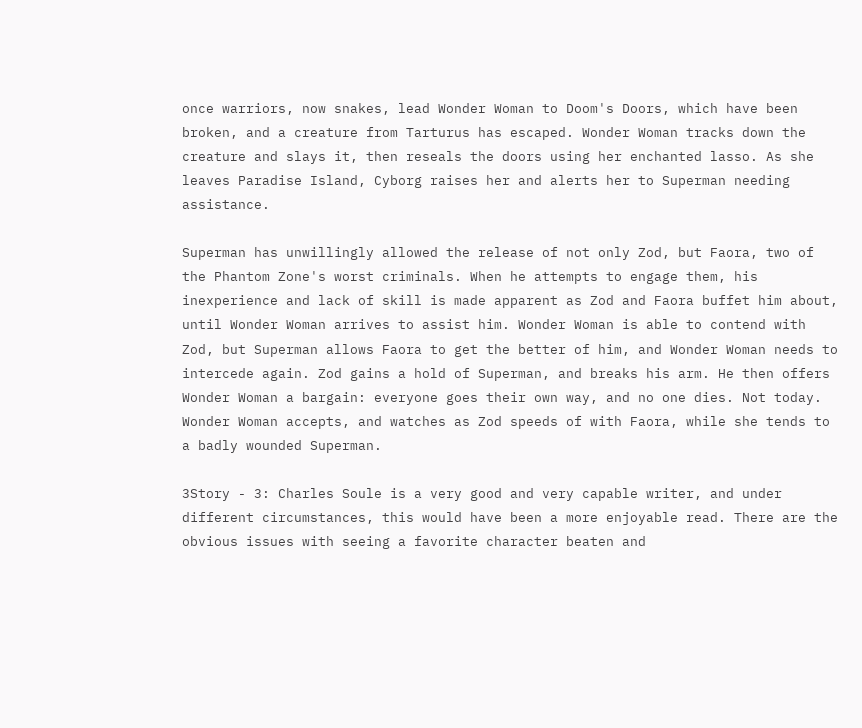once warriors, now snakes, lead Wonder Woman to Doom's Doors, which have been broken, and a creature from Tarturus has escaped. Wonder Woman tracks down the creature and slays it, then reseals the doors using her enchanted lasso. As she leaves Paradise Island, Cyborg raises her and alerts her to Superman needing assistance.

Superman has unwillingly allowed the release of not only Zod, but Faora, two of the Phantom Zone's worst criminals. When he attempts to engage them, his inexperience and lack of skill is made apparent as Zod and Faora buffet him about, until Wonder Woman arrives to assist him. Wonder Woman is able to contend with Zod, but Superman allows Faora to get the better of him, and Wonder Woman needs to intercede again. Zod gains a hold of Superman, and breaks his arm. He then offers Wonder Woman a bargain: everyone goes their own way, and no one dies. Not today. Wonder Woman accepts, and watches as Zod speeds of with Faora, while she tends to a badly wounded Superman.

3Story - 3: Charles Soule is a very good and very capable writer, and under different circumstances, this would have been a more enjoyable read. There are the obvious issues with seeing a favorite character beaten and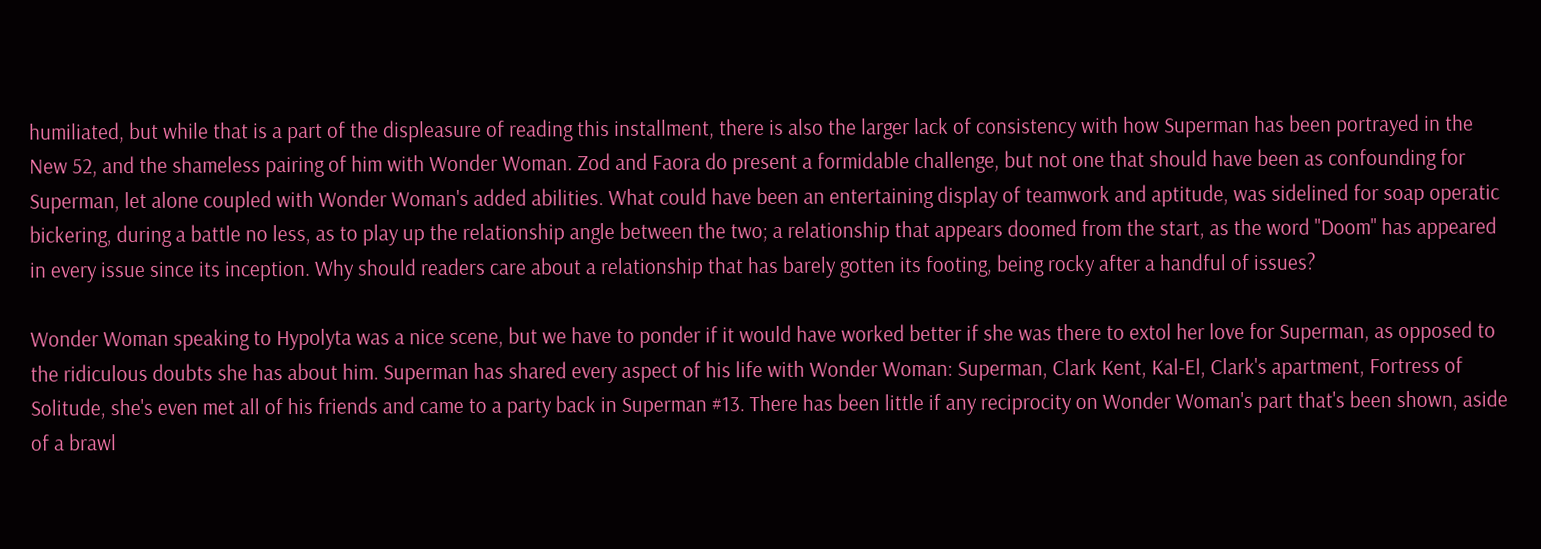humiliated, but while that is a part of the displeasure of reading this installment, there is also the larger lack of consistency with how Superman has been portrayed in the New 52, and the shameless pairing of him with Wonder Woman. Zod and Faora do present a formidable challenge, but not one that should have been as confounding for Superman, let alone coupled with Wonder Woman's added abilities. What could have been an entertaining display of teamwork and aptitude, was sidelined for soap operatic bickering, during a battle no less, as to play up the relationship angle between the two; a relationship that appears doomed from the start, as the word "Doom" has appeared in every issue since its inception. Why should readers care about a relationship that has barely gotten its footing, being rocky after a handful of issues?

Wonder Woman speaking to Hypolyta was a nice scene, but we have to ponder if it would have worked better if she was there to extol her love for Superman, as opposed to the ridiculous doubts she has about him. Superman has shared every aspect of his life with Wonder Woman: Superman, Clark Kent, Kal-El, Clark's apartment, Fortress of Solitude, she's even met all of his friends and came to a party back in Superman #13. There has been little if any reciprocity on Wonder Woman's part that's been shown, aside of a brawl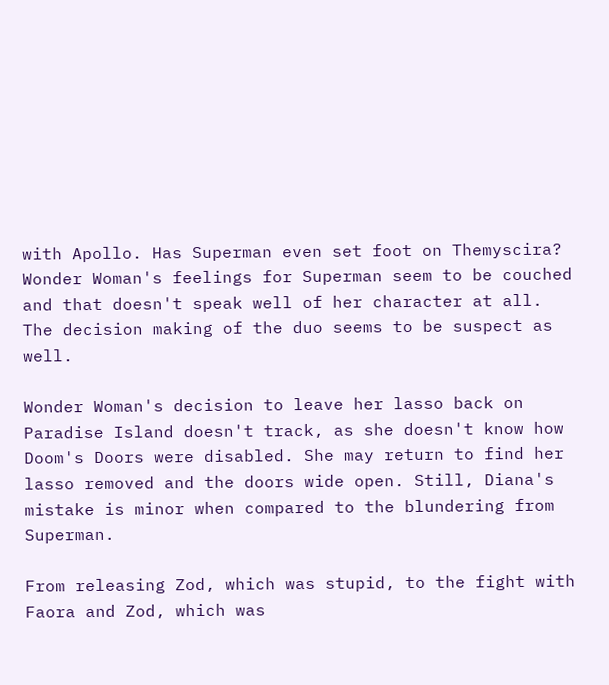with Apollo. Has Superman even set foot on Themyscira? Wonder Woman's feelings for Superman seem to be couched and that doesn't speak well of her character at all. The decision making of the duo seems to be suspect as well.

Wonder Woman's decision to leave her lasso back on Paradise Island doesn't track, as she doesn't know how Doom's Doors were disabled. She may return to find her lasso removed and the doors wide open. Still, Diana's mistake is minor when compared to the blundering from Superman.

From releasing Zod, which was stupid, to the fight with Faora and Zod, which was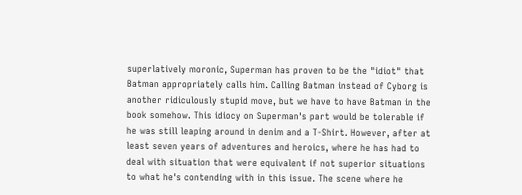superlatively moronic, Superman has proven to be the "idiot" that Batman appropriately calls him. Calling Batman instead of Cyborg is another ridiculously stupid move, but we have to have Batman in the book somehow. This idiocy on Superman's part would be tolerable if he was still leaping around in denim and a T-Shirt. However, after at least seven years of adventures and heroics, where he has had to deal with situation that were equivalent if not superior situations to what he's contending with in this issue. The scene where he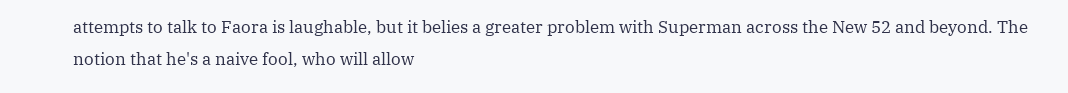attempts to talk to Faora is laughable, but it belies a greater problem with Superman across the New 52 and beyond. The notion that he's a naive fool, who will allow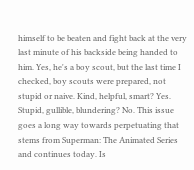himself to be beaten and fight back at the very last minute of his backside being handed to him. Yes, he's a boy scout, but the last time I checked, boy scouts were prepared, not stupid or naive. Kind, helpful, smart? Yes. Stupid, gullible, blundering? No. This issue goes a long way towards perpetuating that stems from Superman: The Animated Series and continues today. Is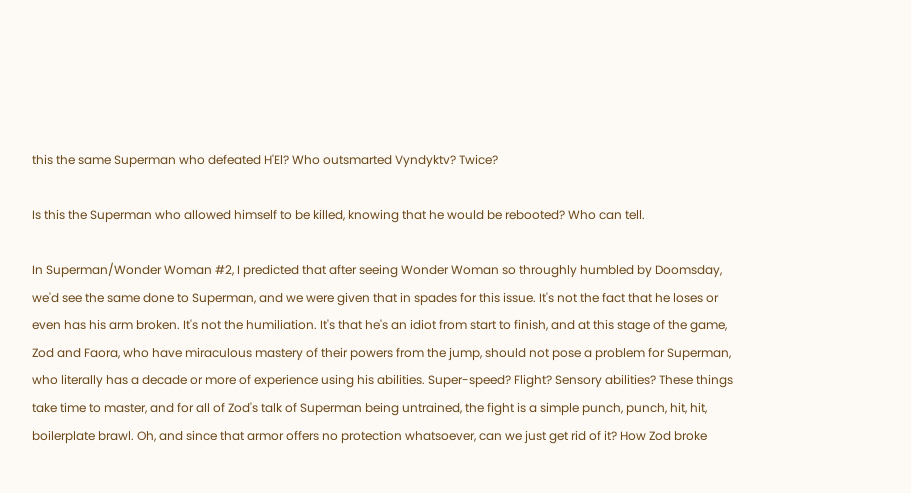this the same Superman who defeated H'El? Who outsmarted Vyndyktv? Twice?

Is this the Superman who allowed himself to be killed, knowing that he would be rebooted? Who can tell.

In Superman/Wonder Woman #2, I predicted that after seeing Wonder Woman so throughly humbled by Doomsday, we'd see the same done to Superman, and we were given that in spades for this issue. It's not the fact that he loses or even has his arm broken. It's not the humiliation. It's that he's an idiot from start to finish, and at this stage of the game, Zod and Faora, who have miraculous mastery of their powers from the jump, should not pose a problem for Superman, who literally has a decade or more of experience using his abilities. Super-speed? Flight? Sensory abilities? These things take time to master, and for all of Zod's talk of Superman being untrained, the fight is a simple punch, punch, hit, hit, boilerplate brawl. Oh, and since that armor offers no protection whatsoever, can we just get rid of it? How Zod broke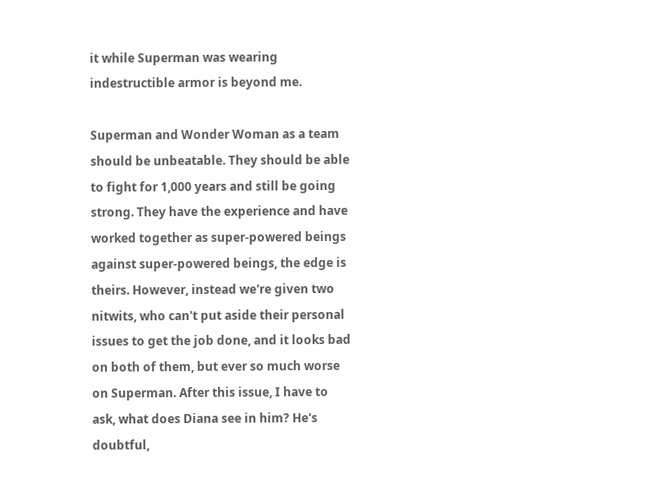it while Superman was wearing indestructible armor is beyond me.

Superman and Wonder Woman as a team should be unbeatable. They should be able to fight for 1,000 years and still be going strong. They have the experience and have worked together as super-powered beings against super-powered beings, the edge is theirs. However, instead we're given two nitwits, who can't put aside their personal issues to get the job done, and it looks bad on both of them, but ever so much worse on Superman. After this issue, I have to ask, what does Diana see in him? He's doubtful,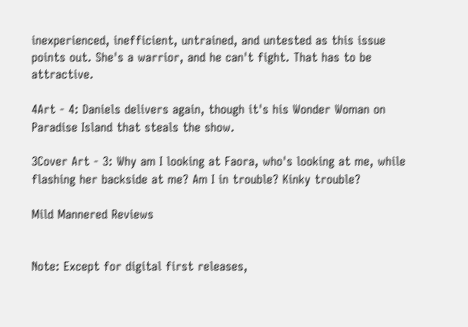inexperienced, inefficient, untrained, and untested as this issue points out. She's a warrior, and he can't fight. That has to be attractive.

4Art - 4: Daniels delivers again, though it's his Wonder Woman on Paradise Island that steals the show.

3Cover Art - 3: Why am I looking at Faora, who's looking at me, while flashing her backside at me? Am I in trouble? Kinky trouble?

Mild Mannered Reviews


Note: Except for digital first releases,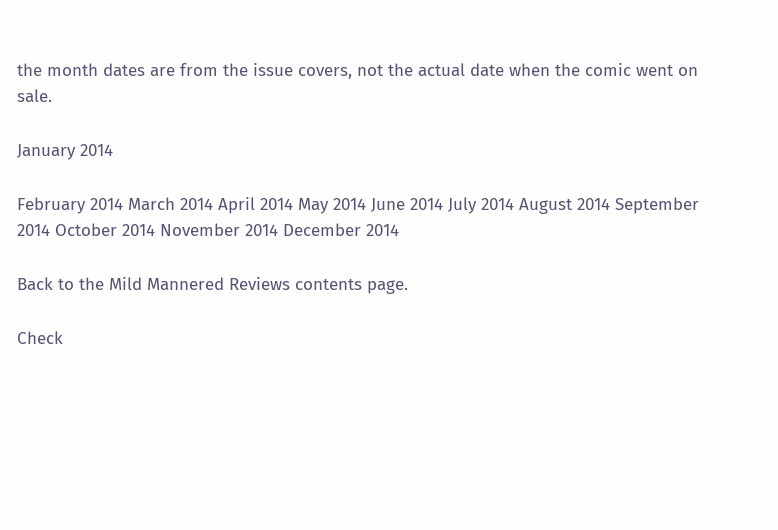the month dates are from the issue covers, not the actual date when the comic went on sale.

January 2014

February 2014 March 2014 April 2014 May 2014 June 2014 July 2014 August 2014 September 2014 October 2014 November 2014 December 2014

Back to the Mild Mannered Reviews contents page.

Check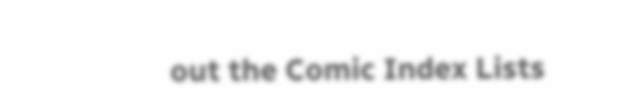out the Comic Index Lists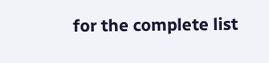for the complete list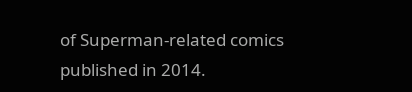of Superman-related comics published in 2014.